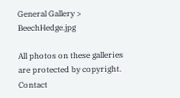General Gallery > BeechHedge.jpg

All photos on these galleries are protected by copyright. Contact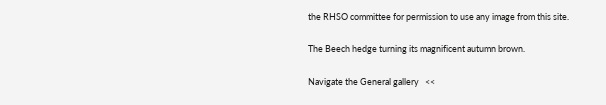the RHSO committee for permission to use any image from this site.

The Beech hedge turning its magnificent autumn brown.

Navigate the General gallery   <<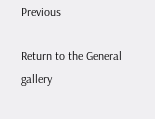Previous

Return to the General gallery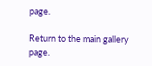page.

Return to the main gallery page.